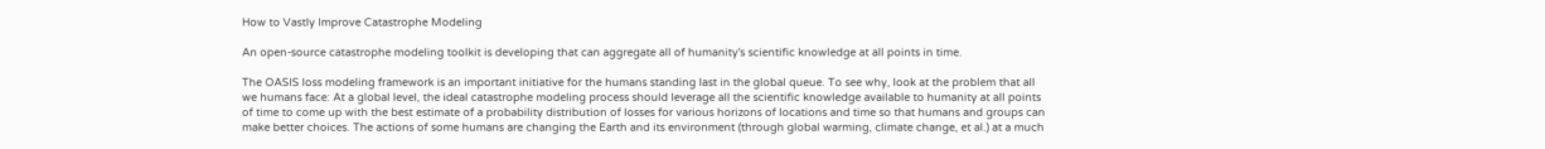How to Vastly Improve Catastrophe Modeling

An open-source catastrophe modeling toolkit is developing that can aggregate all of humanity's scientific knowledge at all points in time.

The OASIS loss modeling framework is an important initiative for the humans standing last in the global queue. To see why, look at the problem that all we humans face: At a global level, the ideal catastrophe modeling process should leverage all the scientific knowledge available to humanity at all points of time to come up with the best estimate of a probability distribution of losses for various horizons of locations and time so that humans and groups can make better choices. The actions of some humans are changing the Earth and its environment (through global warming, climate change, et al.) at a much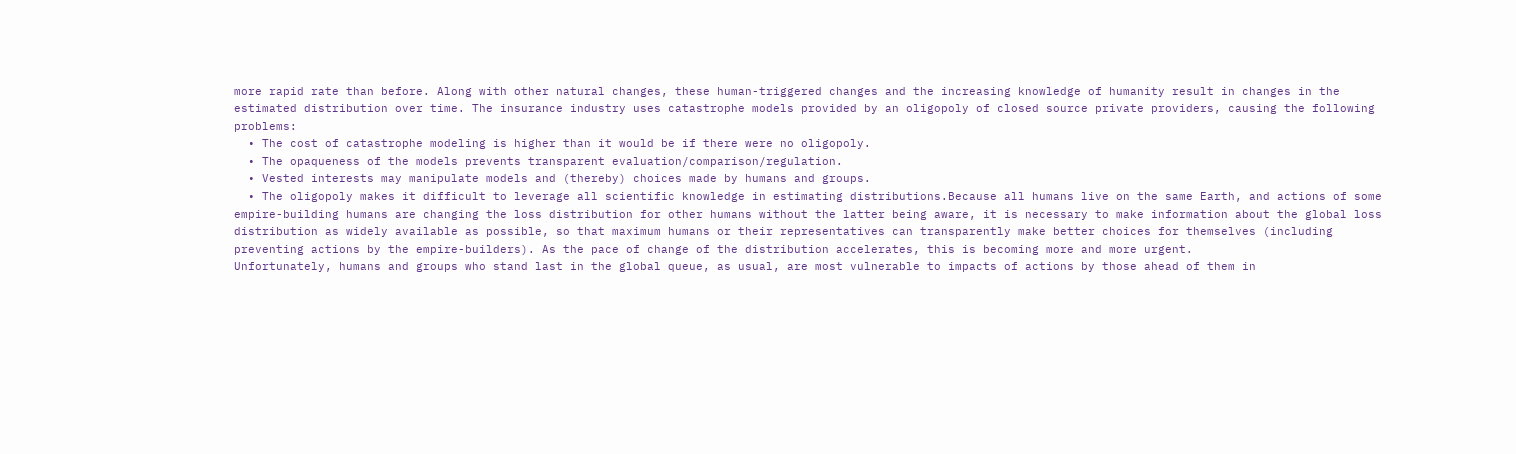more rapid rate than before. Along with other natural changes, these human-triggered changes and the increasing knowledge of humanity result in changes in the estimated distribution over time. The insurance industry uses catastrophe models provided by an oligopoly of closed source private providers, causing the following problems:
  • The cost of catastrophe modeling is higher than it would be if there were no oligopoly.
  • The opaqueness of the models prevents transparent evaluation/comparison/regulation.
  • Vested interests may manipulate models and (thereby) choices made by humans and groups.
  • The oligopoly makes it difficult to leverage all scientific knowledge in estimating distributions.Because all humans live on the same Earth, and actions of some empire-building humans are changing the loss distribution for other humans without the latter being aware, it is necessary to make information about the global loss distribution as widely available as possible, so that maximum humans or their representatives can transparently make better choices for themselves (including preventing actions by the empire-builders). As the pace of change of the distribution accelerates, this is becoming more and more urgent.
Unfortunately, humans and groups who stand last in the global queue, as usual, are most vulnerable to impacts of actions by those ahead of them in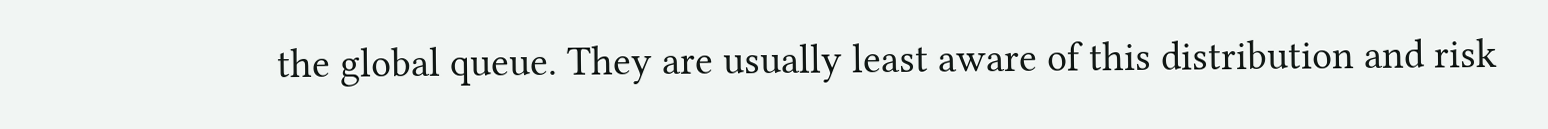the global queue. They are usually least aware of this distribution and risk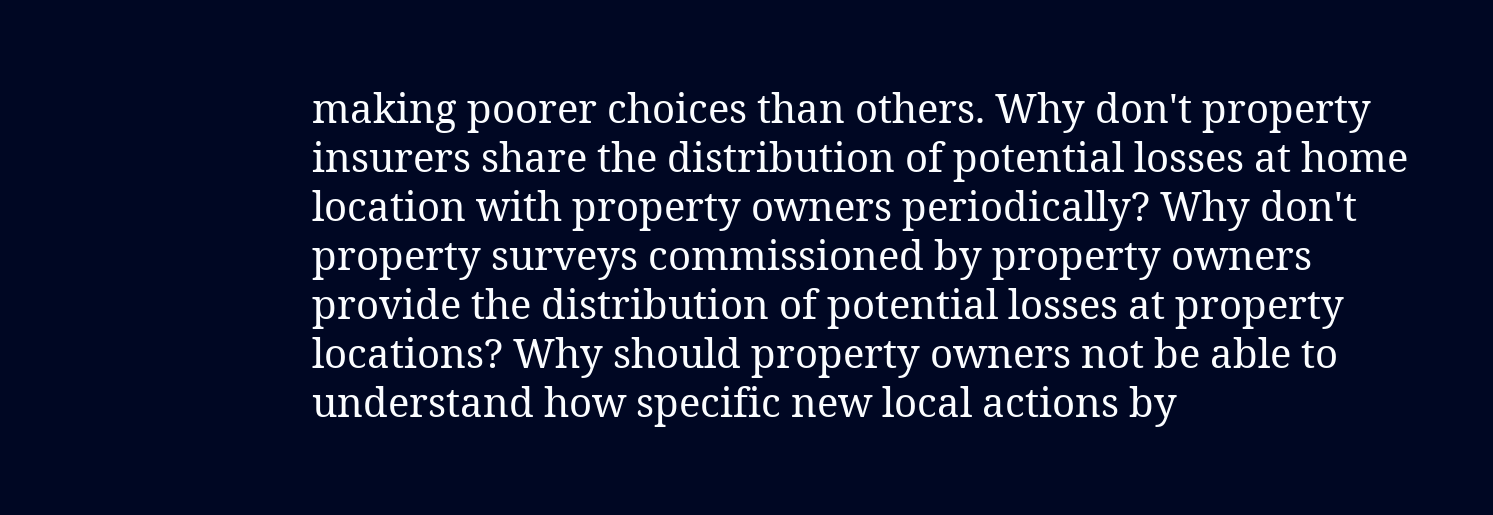making poorer choices than others. Why don't property insurers share the distribution of potential losses at home location with property owners periodically? Why don't property surveys commissioned by property owners provide the distribution of potential losses at property locations? Why should property owners not be able to understand how specific new local actions by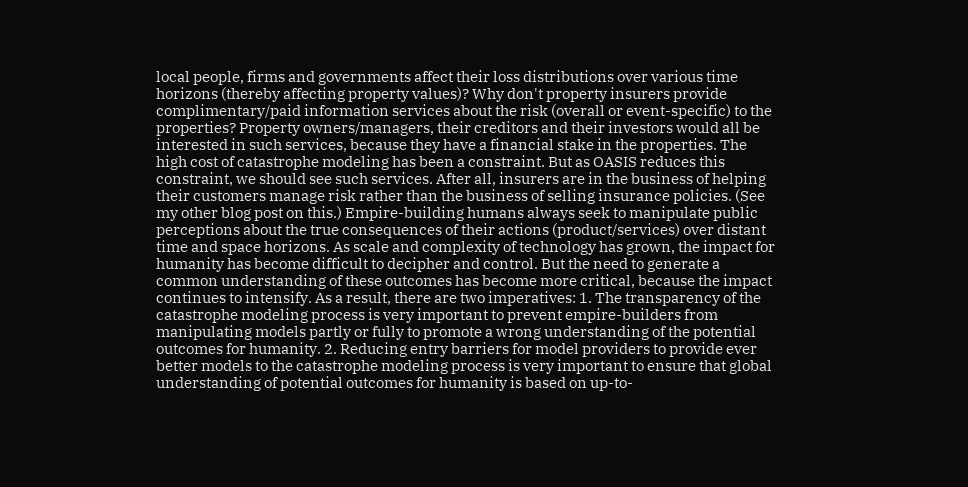local people, firms and governments affect their loss distributions over various time horizons (thereby affecting property values)? Why don't property insurers provide complimentary/paid information services about the risk (overall or event-specific) to the properties? Property owners/managers, their creditors and their investors would all be interested in such services, because they have a financial stake in the properties. The high cost of catastrophe modeling has been a constraint. But as OASIS reduces this constraint, we should see such services. After all, insurers are in the business of helping their customers manage risk rather than the business of selling insurance policies. (See my other blog post on this.) Empire-building humans always seek to manipulate public perceptions about the true consequences of their actions (product/services) over distant time and space horizons. As scale and complexity of technology has grown, the impact for humanity has become difficult to decipher and control. But the need to generate a common understanding of these outcomes has become more critical, because the impact continues to intensify. As a result, there are two imperatives: 1. The transparency of the catastrophe modeling process is very important to prevent empire-builders from manipulating models partly or fully to promote a wrong understanding of the potential outcomes for humanity. 2. Reducing entry barriers for model providers to provide ever better models to the catastrophe modeling process is very important to ensure that global understanding of potential outcomes for humanity is based on up-to-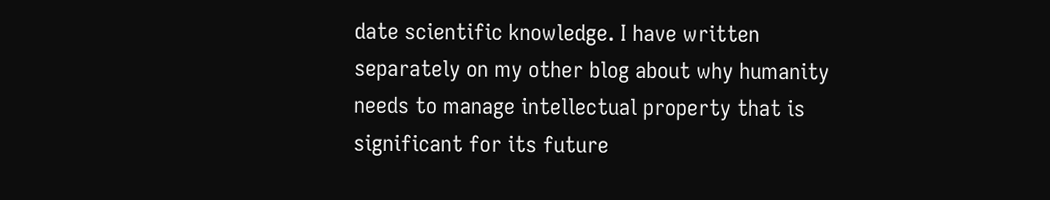date scientific knowledge. I have written separately on my other blog about why humanity needs to manage intellectual property that is significant for its future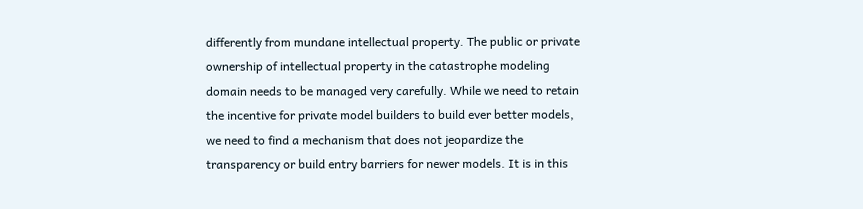differently from mundane intellectual property. The public or private ownership of intellectual property in the catastrophe modeling domain needs to be managed very carefully. While we need to retain the incentive for private model builders to build ever better models, we need to find a mechanism that does not jeopardize the transparency or build entry barriers for newer models. It is in this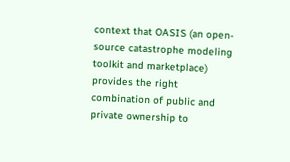context that OASIS (an open-source catastrophe modeling toolkit and marketplace) provides the right combination of public and private ownership to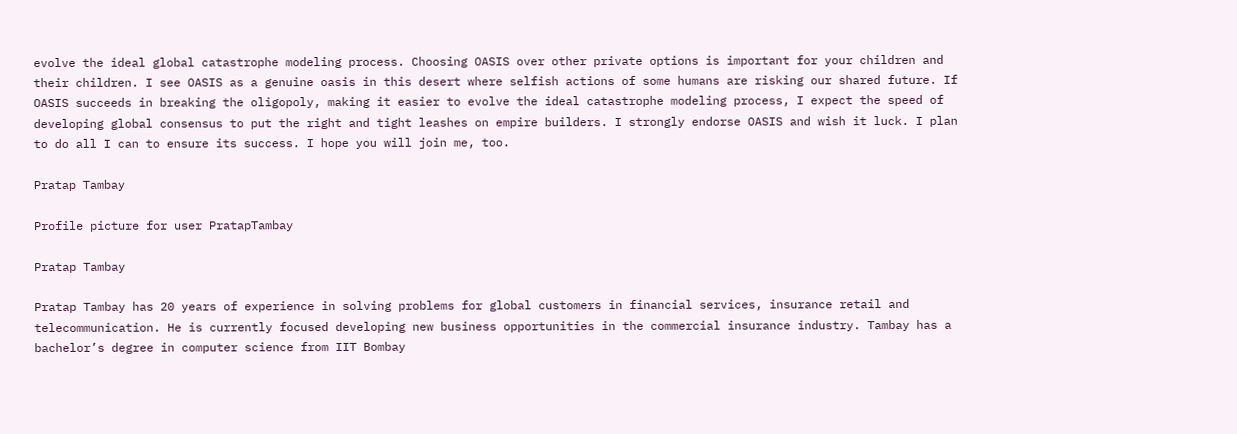evolve the ideal global catastrophe modeling process. Choosing OASIS over other private options is important for your children and their children. I see OASIS as a genuine oasis in this desert where selfish actions of some humans are risking our shared future. If OASIS succeeds in breaking the oligopoly, making it easier to evolve the ideal catastrophe modeling process, I expect the speed of developing global consensus to put the right and tight leashes on empire builders. I strongly endorse OASIS and wish it luck. I plan to do all I can to ensure its success. I hope you will join me, too.

Pratap Tambay

Profile picture for user PratapTambay

Pratap Tambay

Pratap Tambay has 20 years of experience in solving problems for global customers in financial services, insurance retail and telecommunication. He is currently focused developing new business opportunities in the commercial insurance industry. Tambay has a bachelor’s degree in computer science from IIT Bombay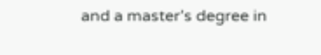and a master’s degree in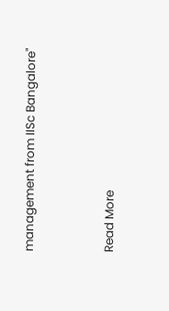management from IISc Bangalore"


Read More